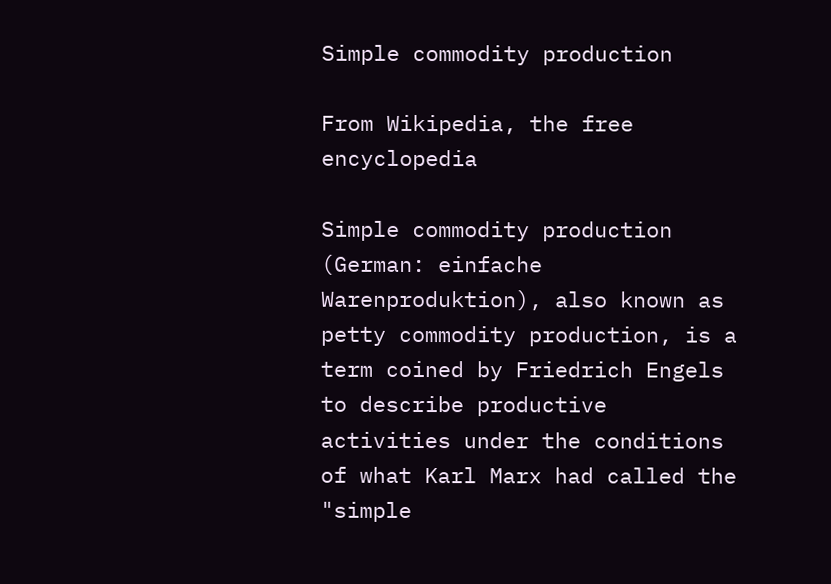Simple commodity production

From Wikipedia, the free encyclopedia

Simple commodity production (German: einfache Warenproduktion), also known as petty commodity production, is a term coined by Friedrich Engels to describe productive activities under the conditions of what Karl Marx had called the "simple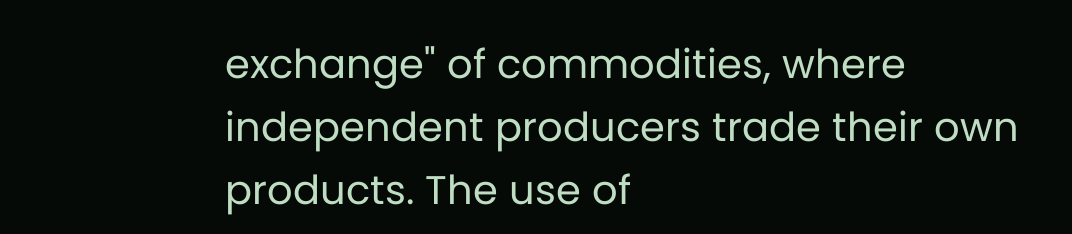exchange" of commodities, where independent producers trade their own products. The use of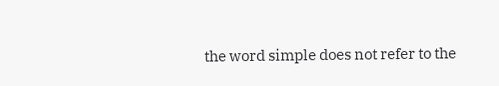the word simple does not refer to the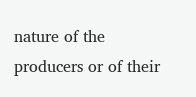nature of the producers or of their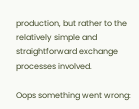production, but rather to the relatively simple and straightforward exchange processes involved.

Oops something went wrong: